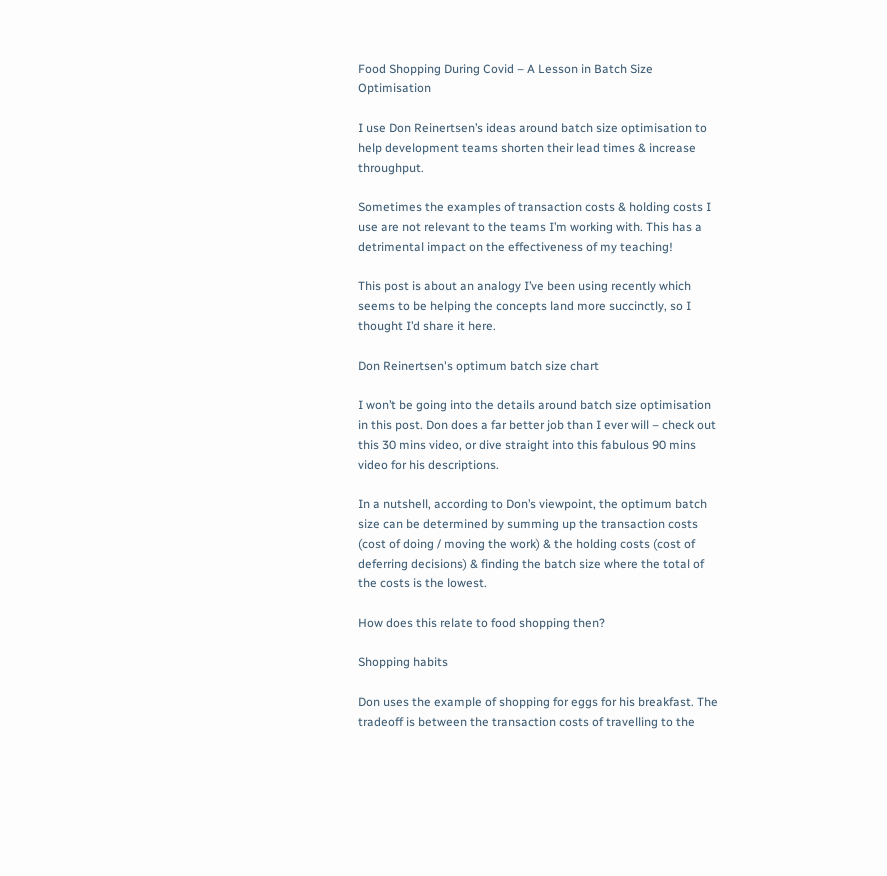Food Shopping During Covid – A Lesson in Batch Size Optimisation

I use Don Reinertsen’s ideas around batch size optimisation to help development teams shorten their lead times & increase throughput.

Sometimes the examples of transaction costs & holding costs I use are not relevant to the teams I’m working with. This has a detrimental impact on the effectiveness of my teaching!

This post is about an analogy I’ve been using recently which seems to be helping the concepts land more succinctly, so I thought I’d share it here.

Don Reinertsen's optimum batch size chart

I won’t be going into the details around batch size optimisation in this post. Don does a far better job than I ever will – check out this 30 mins video, or dive straight into this fabulous 90 mins video for his descriptions.

In a nutshell, according to Don’s viewpoint, the optimum batch size can be determined by summing up the transaction costs (cost of doing / moving the work) & the holding costs (cost of deferring decisions) & finding the batch size where the total of the costs is the lowest.

How does this relate to food shopping then?

Shopping habits

Don uses the example of shopping for eggs for his breakfast. The tradeoff is between the transaction costs of travelling to the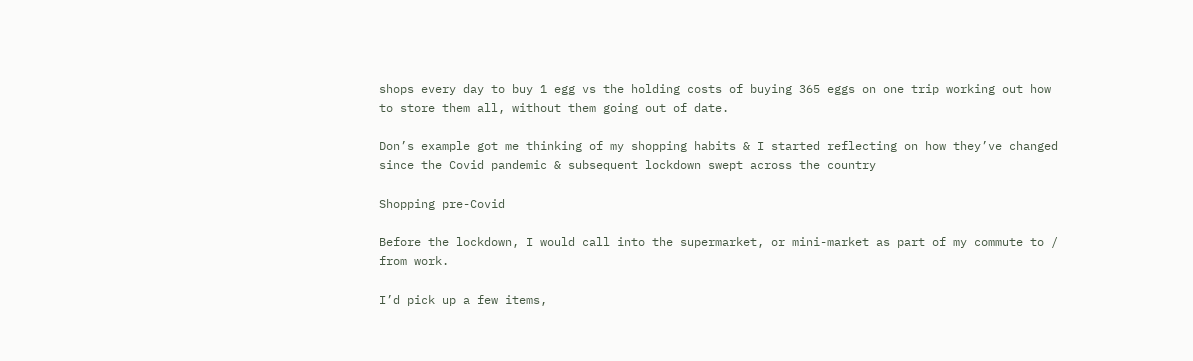shops every day to buy 1 egg vs the holding costs of buying 365 eggs on one trip working out how to store them all, without them going out of date.

Don’s example got me thinking of my shopping habits & I started reflecting on how they’ve changed since the Covid pandemic & subsequent lockdown swept across the country

Shopping pre-Covid

Before the lockdown, I would call into the supermarket, or mini-market as part of my commute to / from work.

I’d pick up a few items,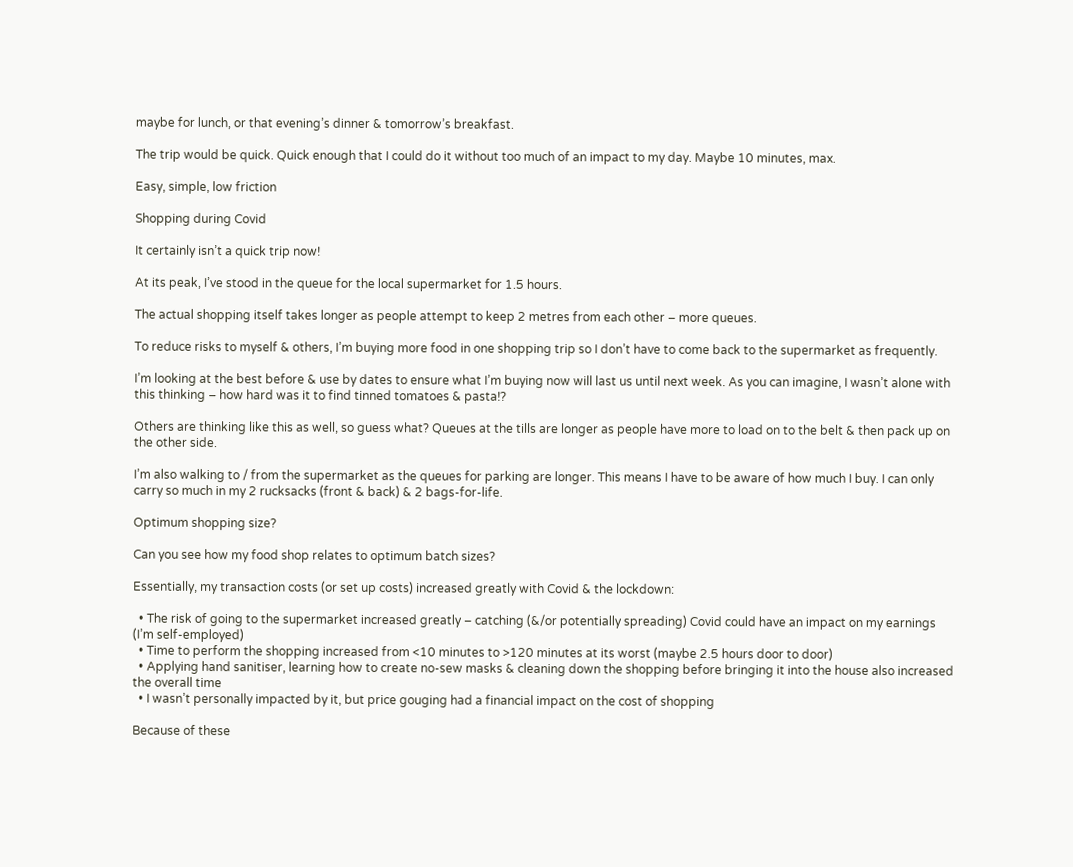maybe for lunch, or that evening’s dinner & tomorrow’s breakfast.

The trip would be quick. Quick enough that I could do it without too much of an impact to my day. Maybe 10 minutes, max.

Easy, simple, low friction

Shopping during Covid

It certainly isn’t a quick trip now!

At its peak, I’ve stood in the queue for the local supermarket for 1.5 hours.

The actual shopping itself takes longer as people attempt to keep 2 metres from each other – more queues.

To reduce risks to myself & others, I’m buying more food in one shopping trip so I don’t have to come back to the supermarket as frequently.

I’m looking at the best before & use by dates to ensure what I’m buying now will last us until next week. As you can imagine, I wasn’t alone with this thinking – how hard was it to find tinned tomatoes & pasta!?

Others are thinking like this as well, so guess what? Queues at the tills are longer as people have more to load on to the belt & then pack up on the other side.

I’m also walking to / from the supermarket as the queues for parking are longer. This means I have to be aware of how much I buy. I can only carry so much in my 2 rucksacks (front & back) & 2 bags-for-life.

Optimum shopping size?

Can you see how my food shop relates to optimum batch sizes?

Essentially, my transaction costs (or set up costs) increased greatly with Covid & the lockdown:

  • The risk of going to the supermarket increased greatly – catching (&/or potentially spreading) Covid could have an impact on my earnings (I’m self-employed)
  • Time to perform the shopping increased from <10 minutes to >120 minutes at its worst (maybe 2.5 hours door to door)
  • Applying hand sanitiser, learning how to create no-sew masks & cleaning down the shopping before bringing it into the house also increased the overall time
  • I wasn’t personally impacted by it, but price gouging had a financial impact on the cost of shopping

Because of these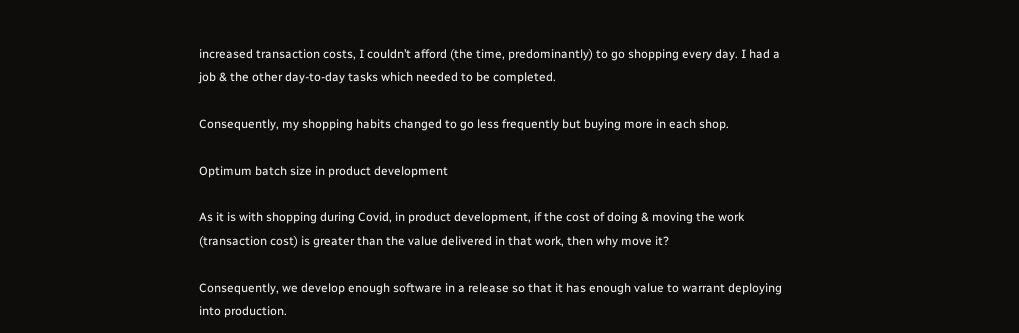increased transaction costs, I couldn’t afford (the time, predominantly) to go shopping every day. I had a job & the other day-to-day tasks which needed to be completed.

Consequently, my shopping habits changed to go less frequently but buying more in each shop.

Optimum batch size in product development

As it is with shopping during Covid, in product development, if the cost of doing & moving the work (transaction cost) is greater than the value delivered in that work, then why move it?

Consequently, we develop enough software in a release so that it has enough value to warrant deploying into production.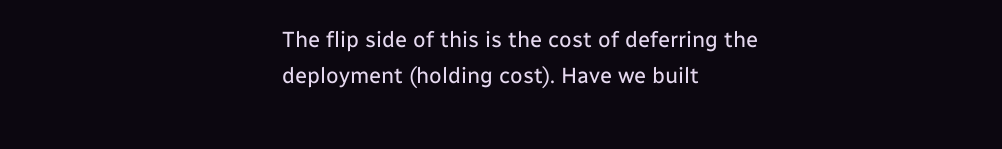The flip side of this is the cost of deferring the deployment (holding cost). Have we built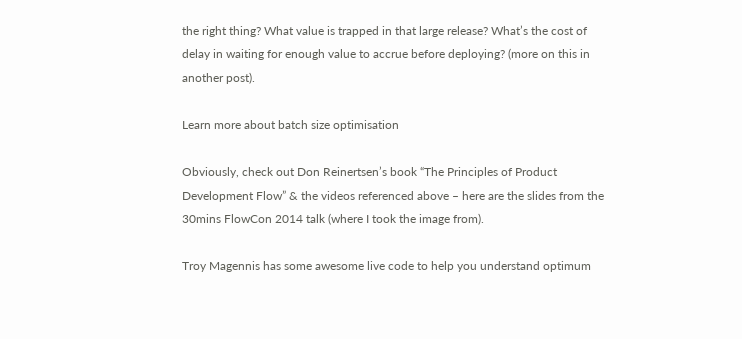the right thing? What value is trapped in that large release? What’s the cost of delay in waiting for enough value to accrue before deploying? (more on this in another post).

Learn more about batch size optimisation

Obviously, check out Don Reinertsen’s book “The Principles of Product Development Flow” & the videos referenced above – here are the slides from the 30mins FlowCon 2014 talk (where I took the image from).

Troy Magennis has some awesome live code to help you understand optimum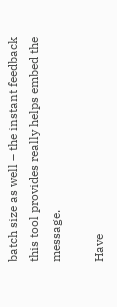batch size as well – the instant feedback this tool provides really helps embed the message.

Have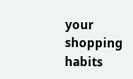your shopping habits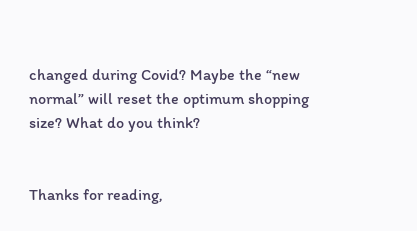changed during Covid? Maybe the “new normal” will reset the optimum shopping size? What do you think?


Thanks for reading,